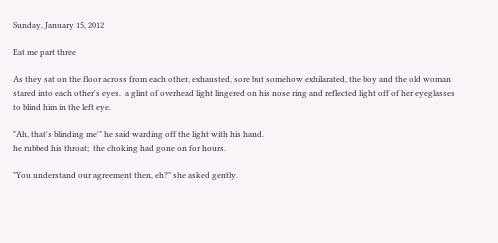Sunday, January 15, 2012

Eat me part three

As they sat on the floor across from each other, exhausted, sore but somehow exhilarated, the boy and the old woman stared into each other's eyes.  a glint of overhead light lingered on his nose ring and reflected light off of her eyeglasses to blind him in the left eye.

"Ah, that's blinding me'" he said warding off the light with his hand.
he rubbed his throat;  the choking had gone on for hours.

"You understand our agreement then, eh?" she asked gently.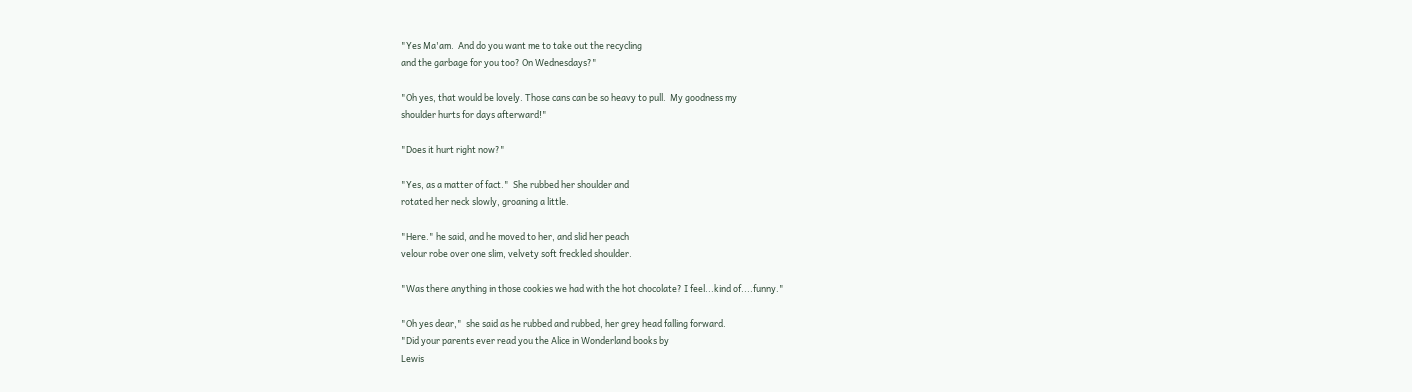"Yes Ma'am.  And do you want me to take out the recycling
and the garbage for you too? On Wednesdays?"

"Oh yes, that would be lovely. Those cans can be so heavy to pull.  My goodness my
shoulder hurts for days afterward!"

"Does it hurt right now?"

"Yes, as a matter of fact."  She rubbed her shoulder and
rotated her neck slowly, groaning a little.

"Here." he said, and he moved to her, and slid her peach
velour robe over one slim, velvety soft freckled shoulder.

"Was there anything in those cookies we had with the hot chocolate? I feel...kind of....funny."

"Oh yes dear,"  she said as he rubbed and rubbed, her grey head falling forward.
"Did your parents ever read you the Alice in Wonderland books by
Lewis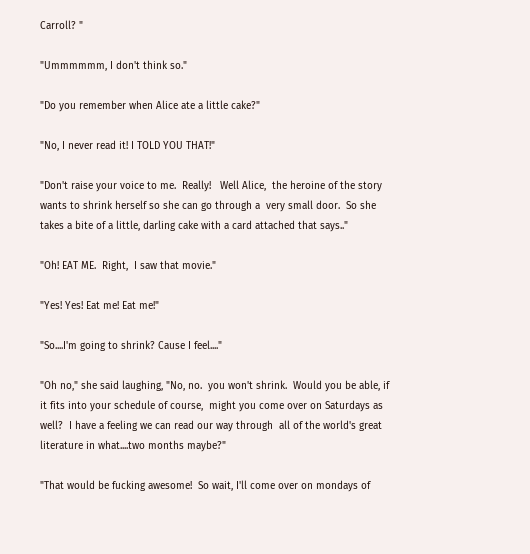Carroll? "

"Ummmmmm, I don't think so."

"Do you remember when Alice ate a little cake?"

"No, I never read it! I TOLD YOU THAT!"

"Don't raise your voice to me.  Really!   Well Alice,  the heroine of the story wants to shrink herself so she can go through a  very small door.  So she takes a bite of a little, darling cake with a card attached that says.."

"Oh! EAT ME.  Right,  I saw that movie."

"Yes! Yes! Eat me! Eat me!"

"So....I'm going to shrink? Cause I feel...."

"Oh no," she said laughing, "No, no.  you won't shrink.  Would you be able, if it fits into your schedule of course,  might you come over on Saturdays as well?  I have a feeling we can read our way through  all of the world's great literature in what....two months maybe?"

"That would be fucking awesome!  So wait, I'll come over on mondays of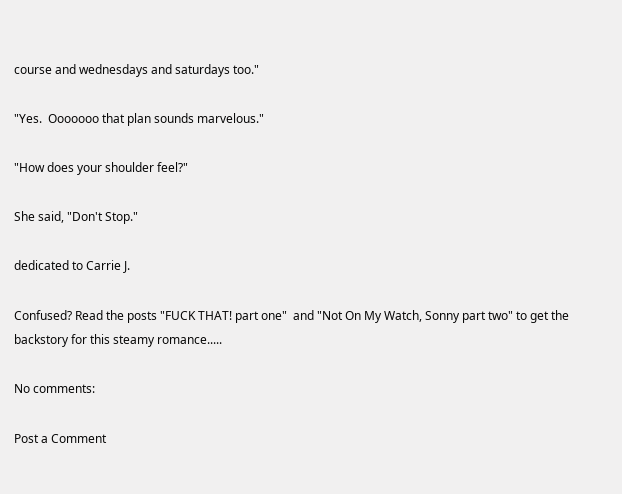course and wednesdays and saturdays too."

"Yes.  Ooooooo that plan sounds marvelous."

"How does your shoulder feel?"

She said, "Don't Stop."

dedicated to Carrie J.

Confused? Read the posts "FUCK THAT! part one"  and "Not On My Watch, Sonny part two" to get the backstory for this steamy romance.....

No comments:

Post a Comment